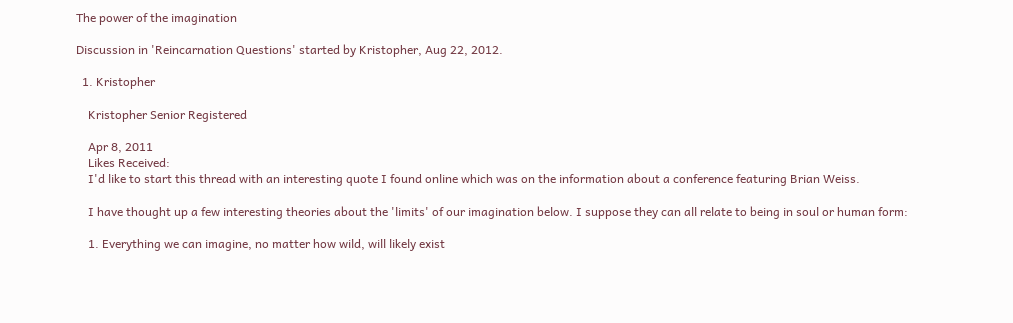The power of the imagination

Discussion in 'Reincarnation Questions' started by Kristopher, Aug 22, 2012.

  1. Kristopher

    Kristopher Senior Registered

    Apr 8, 2011
    Likes Received:
    I'd like to start this thread with an interesting quote I found online which was on the information about a conference featuring Brian Weiss.

    I have thought up a few interesting theories about the 'limits' of our imagination below. I suppose they can all relate to being in soul or human form:

    1. Everything we can imagine, no matter how wild, will likely exist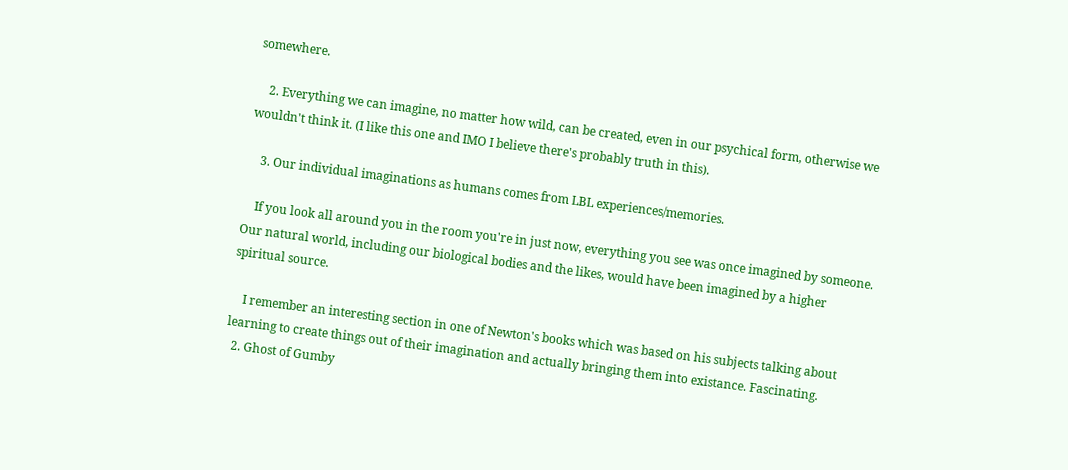somewhere.

    2. Everything we can imagine, no matter how wild, can be created, even in our psychical form, otherwise we wouldn't think it. (I like this one and IMO I believe there's probably truth in this).

    3. Our individual imaginations as humans comes from LBL experiences/memories.

    If you look all around you in the room you're in just now, everything you see was once imagined by someone. Our natural world, including our biological bodies and the likes, would have been imagined by a higher spiritual source.

    I remember an interesting section in one of Newton's books which was based on his subjects talking about learning to create things out of their imagination and actually bringing them into existance. Fascinating.
  2. Ghost of Gumby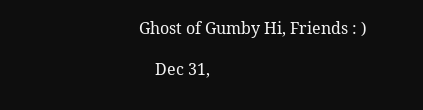Ghost of Gumby Hi, Friends : )

    Dec 31,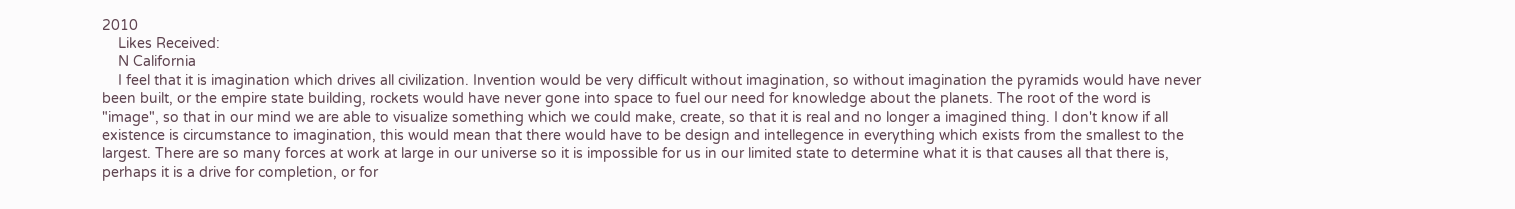2010
    Likes Received:
    N California
    I feel that it is imagination which drives all civilization. Invention would be very difficult without imagination, so without imagination the pyramids would have never been built, or the empire state building, rockets would have never gone into space to fuel our need for knowledge about the planets. The root of the word is "image", so that in our mind we are able to visualize something which we could make, create, so that it is real and no longer a imagined thing. I don't know if all existence is circumstance to imagination, this would mean that there would have to be design and intellegence in everything which exists from the smallest to the largest. There are so many forces at work at large in our universe so it is impossible for us in our limited state to determine what it is that causes all that there is, perhaps it is a drive for completion, or for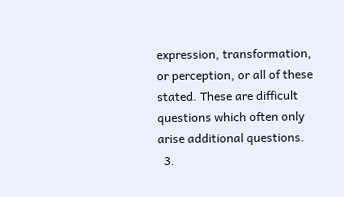expression, transformation, or perception, or all of these stated. These are difficult questions which often only arise additional questions.
  3.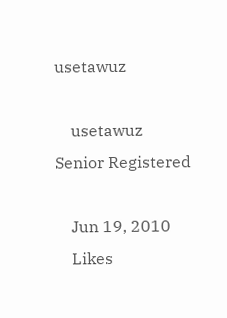usetawuz

    usetawuz Senior Registered

    Jun 19, 2010
    Likes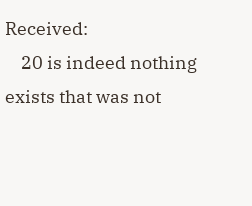Received:
    20 is indeed nothing exists that was not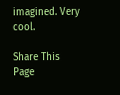imagined. Very cool.

Share This Page